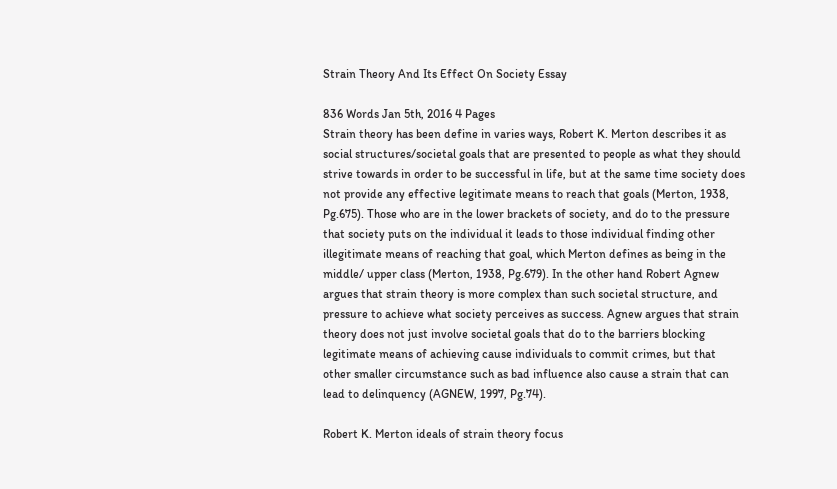Strain Theory And Its Effect On Society Essay

836 Words Jan 5th, 2016 4 Pages
Strain theory has been define in varies ways, Robert K. Merton describes it as social structures/societal goals that are presented to people as what they should strive towards in order to be successful in life, but at the same time society does not provide any effective legitimate means to reach that goals (Merton, 1938, Pg.675). Those who are in the lower brackets of society, and do to the pressure that society puts on the individual it leads to those individual finding other illegitimate means of reaching that goal, which Merton defines as being in the middle/ upper class (Merton, 1938, Pg.679). In the other hand Robert Agnew argues that strain theory is more complex than such societal structure, and pressure to achieve what society perceives as success. Agnew argues that strain theory does not just involve societal goals that do to the barriers blocking legitimate means of achieving cause individuals to commit crimes, but that other smaller circumstance such as bad influence also cause a strain that can lead to delinquency (AGNEW, 1997, Pg.74).

Robert K. Merton ideals of strain theory focus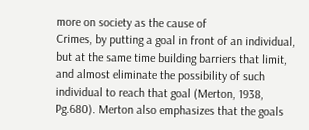more on society as the cause of
Crimes, by putting a goal in front of an individual, but at the same time building barriers that limit, and almost eliminate the possibility of such individual to reach that goal (Merton, 1938, Pg.680). Merton also emphasizes that the goals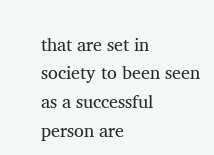that are set in society to been seen as a successful person are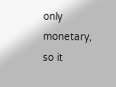only monetary, so it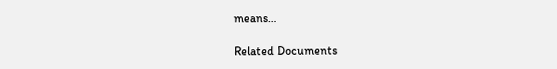means…

Related Documents